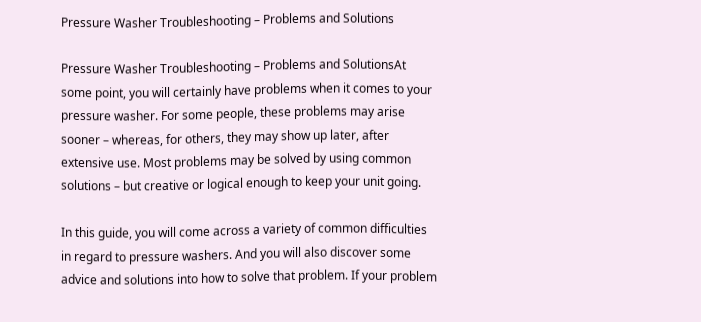Pressure Washer Troubleshooting – Problems and Solutions

Pressure Washer Troubleshooting – Problems and SolutionsAt some point, you will certainly have problems when it comes to your pressure washer. For some people, these problems may arise sooner – whereas, for others, they may show up later, after extensive use. Most problems may be solved by using common solutions – but creative or logical enough to keep your unit going.

In this guide, you will come across a variety of common difficulties in regard to pressure washers. And you will also discover some advice and solutions into how to solve that problem. If your problem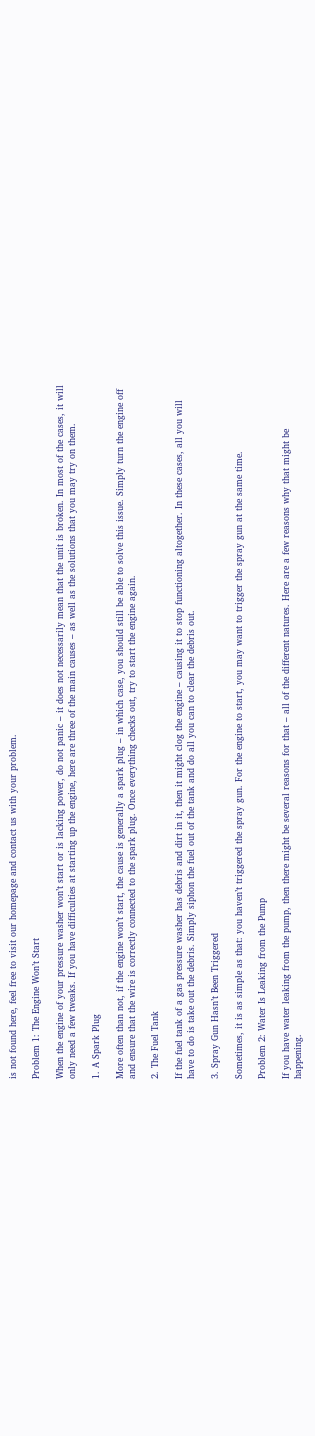is not found here, feel free to visit our homepage and contact us with your problem.

Problem 1: The Engine Won’t Start

When the engine of your pressure washer won’t start or is lacking power, do not panic – it does not necessarily mean that the unit is broken. In most of the cases, it will only need a few tweaks. If you have difficulties at starting up the engine, here are three of the main causes – as well as the solutions that you may try on them.

1. A Spark Plug

More often than not, if the engine won’t start, the cause is generally a spark plug – in which case, you should still be able to solve this issue. Simply turn the engine off and ensure that the wire is correctly connected to the spark plug. Once everything checks out, try to start the engine again.

2. The Fuel Tank

If the fuel tank of a gas pressure washer has debris and dirt in it, then it might clog the engine – causing it to stop functioning altogether. In these cases, all you will have to do is take out the debris. Simply siphon the fuel out of the tank and do all you can to clear the debris out.

3. Spray Gun Hasn’t Been Triggered

Sometimes, it is as simple as that: you haven’t triggered the spray gun. For the engine to start, you may want to trigger the spray gun at the same time.

Problem 2: Water Is Leaking from the Pump

If you have water leaking from the pump, then there might be several reasons for that – all of the different natures. Here are a few reasons why that might be happening.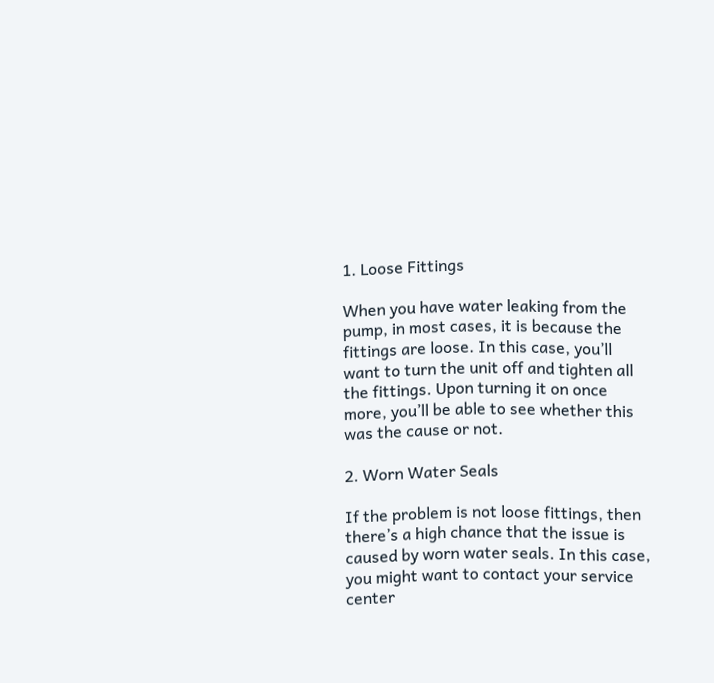1. Loose Fittings

When you have water leaking from the pump, in most cases, it is because the fittings are loose. In this case, you’ll want to turn the unit off and tighten all the fittings. Upon turning it on once more, you’ll be able to see whether this was the cause or not.

2. Worn Water Seals

If the problem is not loose fittings, then there’s a high chance that the issue is caused by worn water seals. In this case, you might want to contact your service center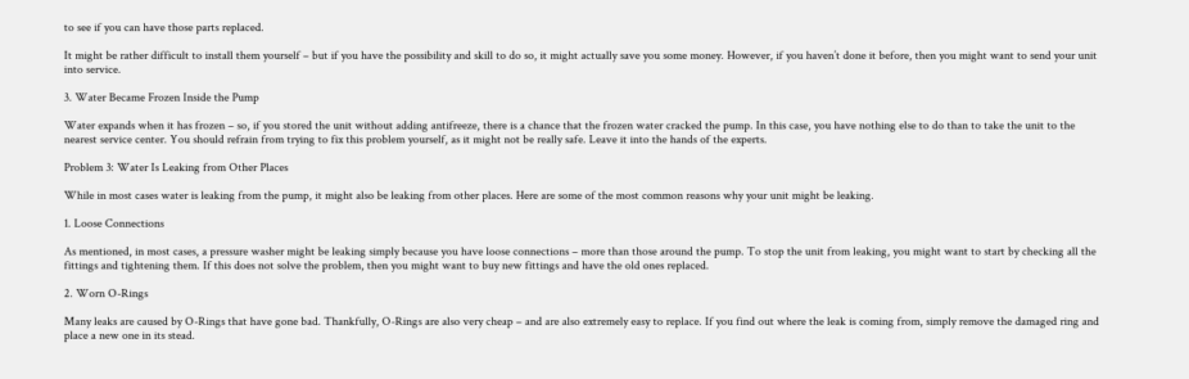to see if you can have those parts replaced.

It might be rather difficult to install them yourself – but if you have the possibility and skill to do so, it might actually save you some money. However, if you haven’t done it before, then you might want to send your unit into service.

3. Water Became Frozen Inside the Pump

Water expands when it has frozen – so, if you stored the unit without adding antifreeze, there is a chance that the frozen water cracked the pump. In this case, you have nothing else to do than to take the unit to the nearest service center. You should refrain from trying to fix this problem yourself, as it might not be really safe. Leave it into the hands of the experts.

Problem 3: Water Is Leaking from Other Places

While in most cases water is leaking from the pump, it might also be leaking from other places. Here are some of the most common reasons why your unit might be leaking.

1. Loose Connections

As mentioned, in most cases, a pressure washer might be leaking simply because you have loose connections – more than those around the pump. To stop the unit from leaking, you might want to start by checking all the fittings and tightening them. If this does not solve the problem, then you might want to buy new fittings and have the old ones replaced.

2. Worn O-Rings

Many leaks are caused by O-Rings that have gone bad. Thankfully, O-Rings are also very cheap – and are also extremely easy to replace. If you find out where the leak is coming from, simply remove the damaged ring and place a new one in its stead.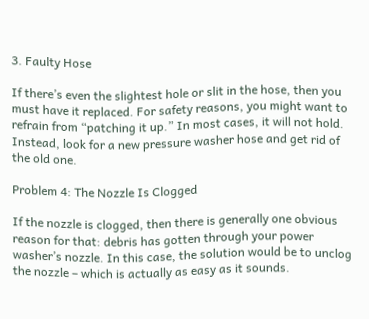3. Faulty Hose

If there’s even the slightest hole or slit in the hose, then you must have it replaced. For safety reasons, you might want to refrain from “patching it up.” In most cases, it will not hold. Instead, look for a new pressure washer hose and get rid of the old one.

Problem 4: The Nozzle Is Clogged

If the nozzle is clogged, then there is generally one obvious reason for that: debris has gotten through your power washer’s nozzle. In this case, the solution would be to unclog the nozzle – which is actually as easy as it sounds.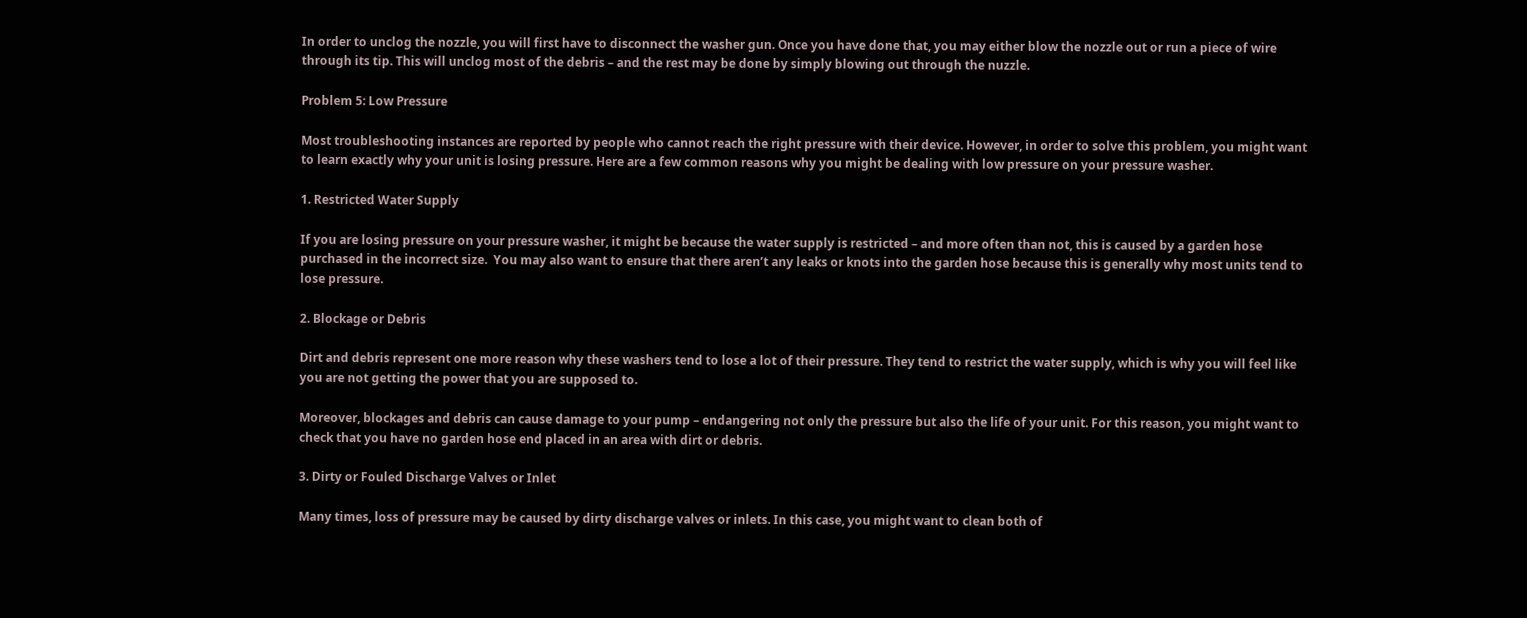In order to unclog the nozzle, you will first have to disconnect the washer gun. Once you have done that, you may either blow the nozzle out or run a piece of wire through its tip. This will unclog most of the debris – and the rest may be done by simply blowing out through the nuzzle.

Problem 5: Low Pressure

Most troubleshooting instances are reported by people who cannot reach the right pressure with their device. However, in order to solve this problem, you might want to learn exactly why your unit is losing pressure. Here are a few common reasons why you might be dealing with low pressure on your pressure washer.

1. Restricted Water Supply

If you are losing pressure on your pressure washer, it might be because the water supply is restricted – and more often than not, this is caused by a garden hose purchased in the incorrect size.  You may also want to ensure that there aren’t any leaks or knots into the garden hose because this is generally why most units tend to lose pressure.

2. Blockage or Debris

Dirt and debris represent one more reason why these washers tend to lose a lot of their pressure. They tend to restrict the water supply, which is why you will feel like you are not getting the power that you are supposed to.

Moreover, blockages and debris can cause damage to your pump – endangering not only the pressure but also the life of your unit. For this reason, you might want to check that you have no garden hose end placed in an area with dirt or debris.

3. Dirty or Fouled Discharge Valves or Inlet

Many times, loss of pressure may be caused by dirty discharge valves or inlets. In this case, you might want to clean both of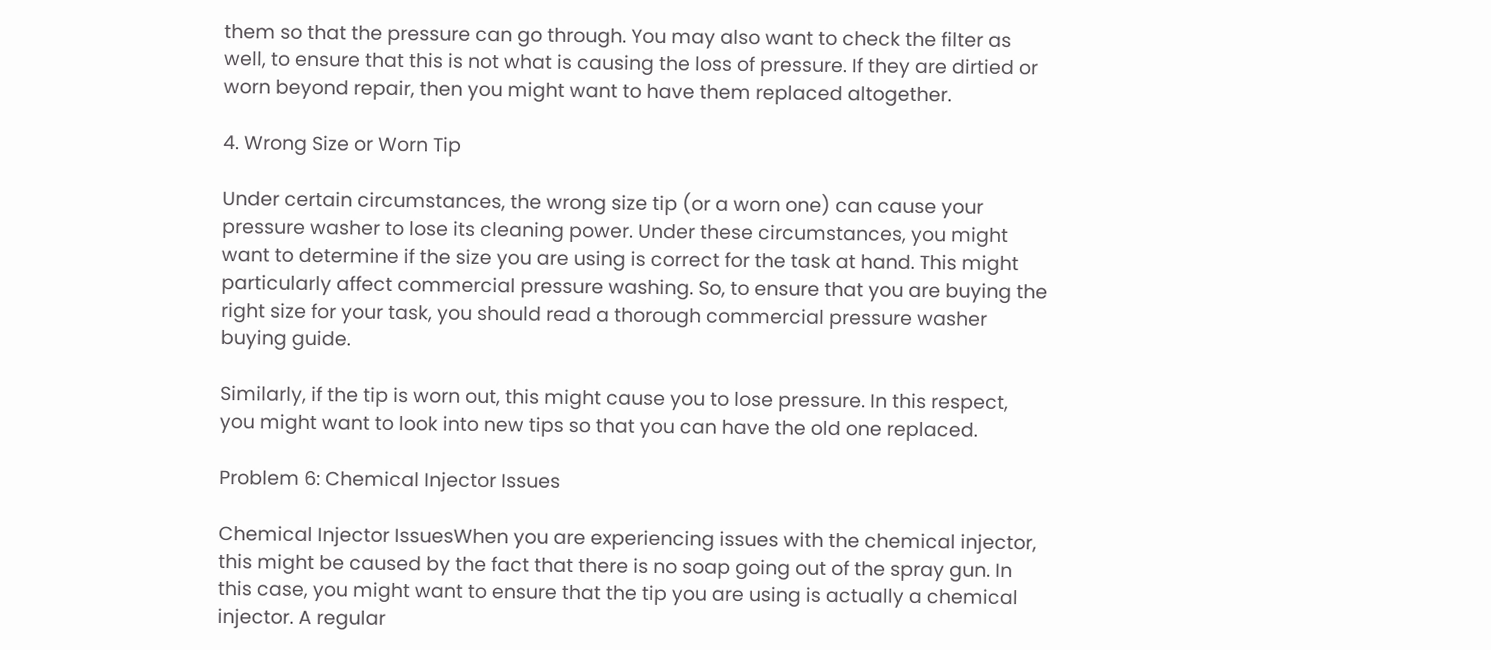them so that the pressure can go through. You may also want to check the filter as well, to ensure that this is not what is causing the loss of pressure. If they are dirtied or worn beyond repair, then you might want to have them replaced altogether.

4. Wrong Size or Worn Tip

Under certain circumstances, the wrong size tip (or a worn one) can cause your pressure washer to lose its cleaning power. Under these circumstances, you might want to determine if the size you are using is correct for the task at hand. This might particularly affect commercial pressure washing. So, to ensure that you are buying the right size for your task, you should read a thorough commercial pressure washer buying guide.

Similarly, if the tip is worn out, this might cause you to lose pressure. In this respect, you might want to look into new tips so that you can have the old one replaced.

Problem 6: Chemical Injector Issues

Chemical Injector IssuesWhen you are experiencing issues with the chemical injector, this might be caused by the fact that there is no soap going out of the spray gun. In this case, you might want to ensure that the tip you are using is actually a chemical injector. A regular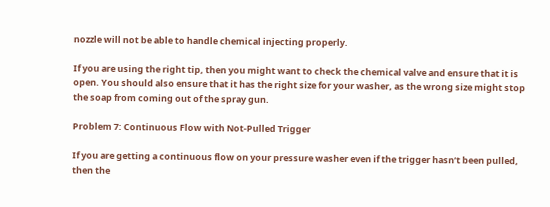nozzle will not be able to handle chemical injecting properly.

If you are using the right tip, then you might want to check the chemical valve and ensure that it is open. You should also ensure that it has the right size for your washer, as the wrong size might stop the soap from coming out of the spray gun.

Problem 7: Continuous Flow with Not-Pulled Trigger

If you are getting a continuous flow on your pressure washer even if the trigger hasn’t been pulled, then the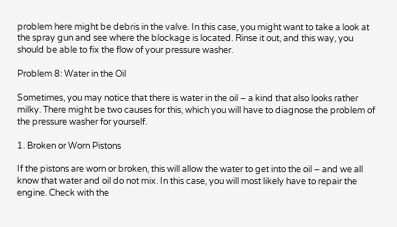problem here might be debris in the valve. In this case, you might want to take a look at the spray gun and see where the blockage is located. Rinse it out, and this way, you should be able to fix the flow of your pressure washer.

Problem 8: Water in the Oil

Sometimes, you may notice that there is water in the oil – a kind that also looks rather milky. There might be two causes for this, which you will have to diagnose the problem of the pressure washer for yourself.

1. Broken or Worn Pistons

If the pistons are worn or broken, this will allow the water to get into the oil – and we all know that water and oil do not mix. In this case, you will most likely have to repair the engine. Check with the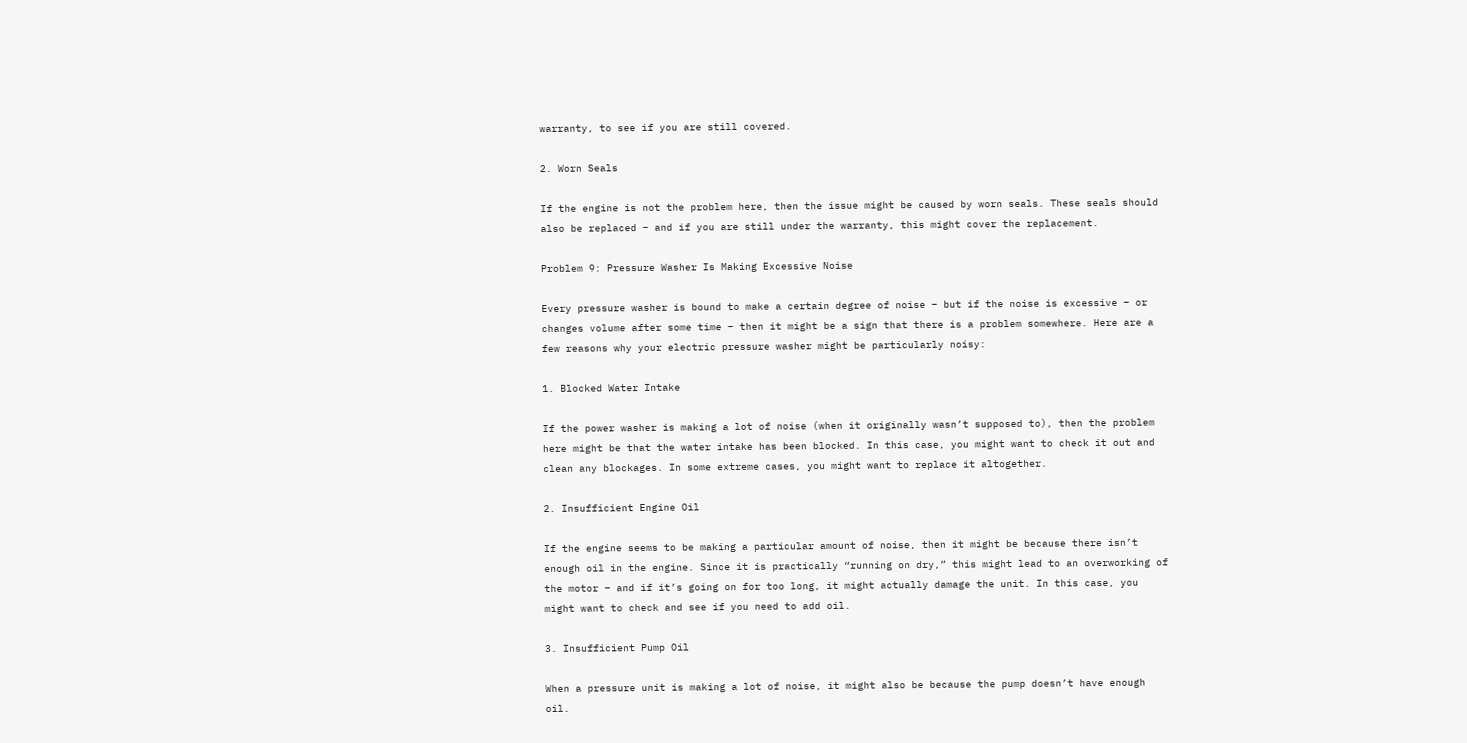warranty, to see if you are still covered.

2. Worn Seals

If the engine is not the problem here, then the issue might be caused by worn seals. These seals should also be replaced – and if you are still under the warranty, this might cover the replacement.

Problem 9: Pressure Washer Is Making Excessive Noise

Every pressure washer is bound to make a certain degree of noise – but if the noise is excessive – or changes volume after some time – then it might be a sign that there is a problem somewhere. Here are a few reasons why your electric pressure washer might be particularly noisy:

1. Blocked Water Intake

If the power washer is making a lot of noise (when it originally wasn’t supposed to), then the problem here might be that the water intake has been blocked. In this case, you might want to check it out and clean any blockages. In some extreme cases, you might want to replace it altogether.

2. Insufficient Engine Oil

If the engine seems to be making a particular amount of noise, then it might be because there isn’t enough oil in the engine. Since it is practically “running on dry,” this might lead to an overworking of the motor – and if it’s going on for too long, it might actually damage the unit. In this case, you might want to check and see if you need to add oil.

3. Insufficient Pump Oil

When a pressure unit is making a lot of noise, it might also be because the pump doesn’t have enough oil.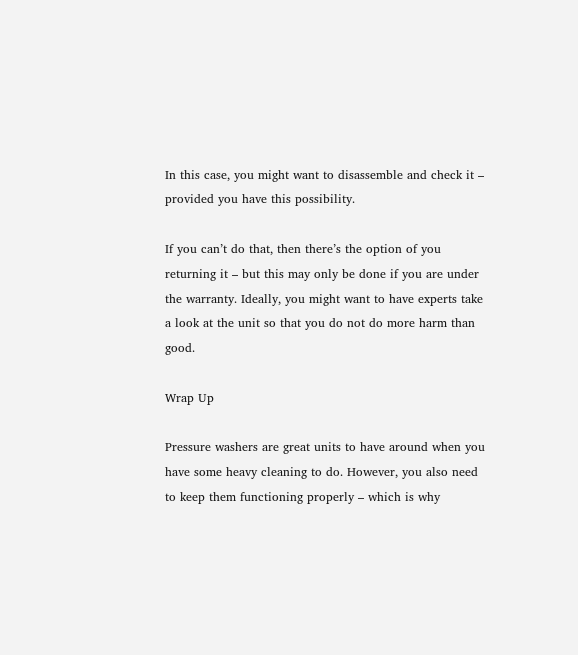In this case, you might want to disassemble and check it – provided you have this possibility.

If you can’t do that, then there’s the option of you returning it – but this may only be done if you are under the warranty. Ideally, you might want to have experts take a look at the unit so that you do not do more harm than good.

Wrap Up

Pressure washers are great units to have around when you have some heavy cleaning to do. However, you also need to keep them functioning properly – which is why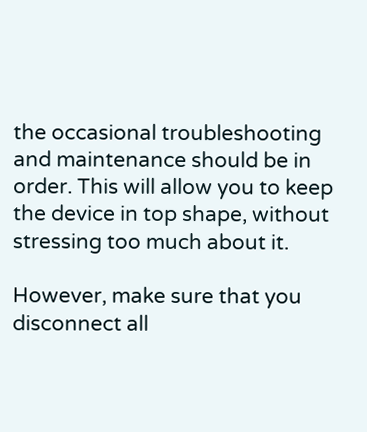the occasional troubleshooting and maintenance should be in order. This will allow you to keep the device in top shape, without stressing too much about it.

However, make sure that you disconnect all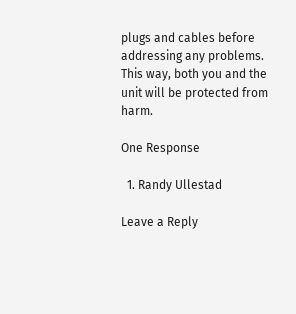plugs and cables before addressing any problems. This way, both you and the unit will be protected from harm.

One Response

  1. Randy Ullestad

Leave a Reply